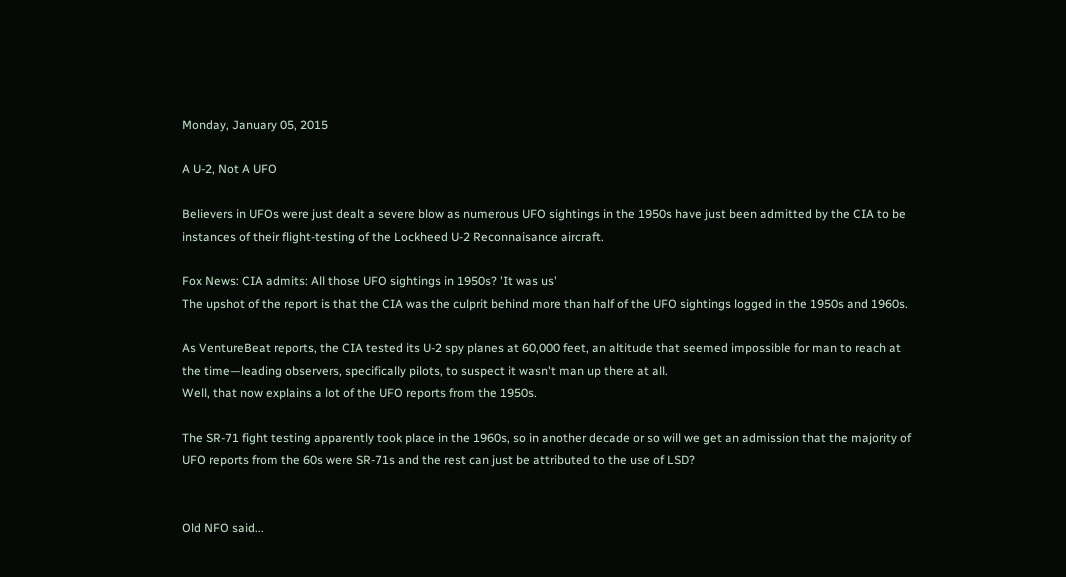Monday, January 05, 2015

A U-2, Not A UFO

Believers in UFOs were just dealt a severe blow as numerous UFO sightings in the 1950s have just been admitted by the CIA to be instances of their flight-testing of the Lockheed U-2 Reconnaisance aircraft.

Fox News: CIA admits: All those UFO sightings in 1950s? 'It was us'
The upshot of the report is that the CIA was the culprit behind more than half of the UFO sightings logged in the 1950s and 1960s.

As VentureBeat reports, the CIA tested its U-2 spy planes at 60,000 feet, an altitude that seemed impossible for man to reach at the time—leading observers, specifically pilots, to suspect it wasn't man up there at all.
Well, that now explains a lot of the UFO reports from the 1950s.

The SR-71 fight testing apparently took place in the 1960s, so in another decade or so will we get an admission that the majority of UFO reports from the 60s were SR-71s and the rest can just be attributed to the use of LSD?


Old NFO said...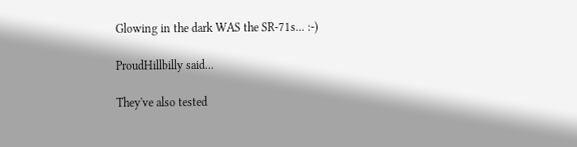Glowing in the dark WAS the SR-71s... :-)

ProudHillbilly said...

They've also tested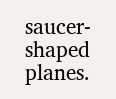saucer-shaped planes.